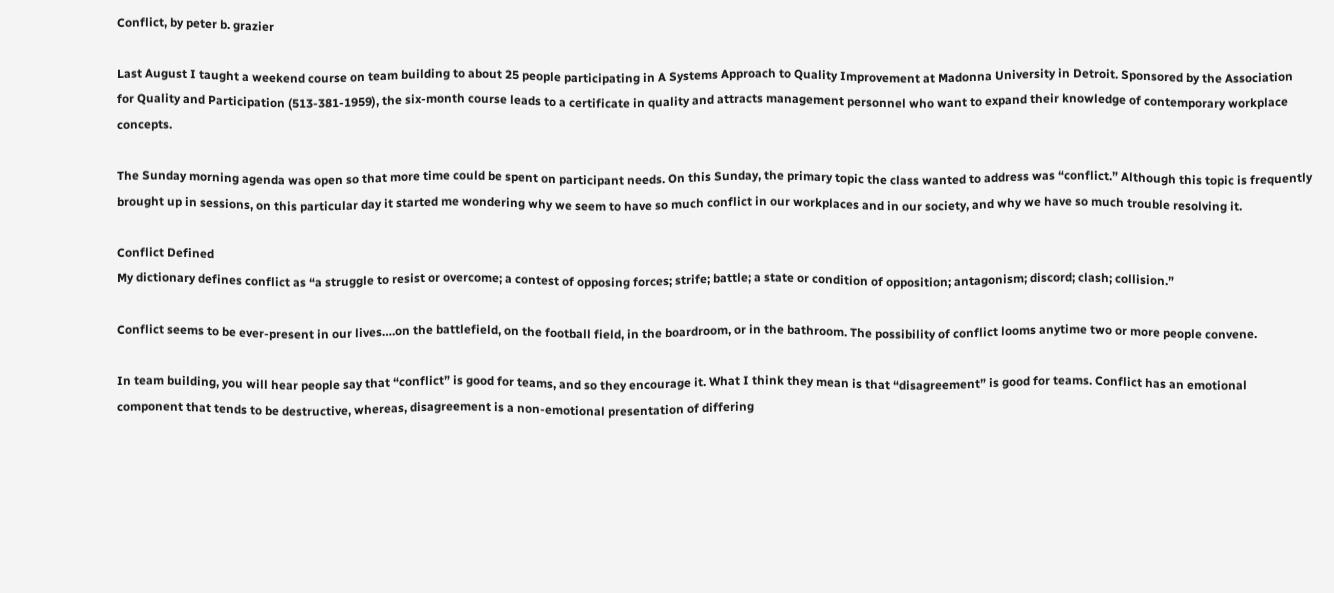Conflict, by peter b. grazier

Last August I taught a weekend course on team building to about 25 people participating in A Systems Approach to Quality Improvement at Madonna University in Detroit. Sponsored by the Association for Quality and Participation (513-381-1959), the six-month course leads to a certificate in quality and attracts management personnel who want to expand their knowledge of contemporary workplace concepts.

The Sunday morning agenda was open so that more time could be spent on participant needs. On this Sunday, the primary topic the class wanted to address was “conflict.” Although this topic is frequently brought up in sessions, on this particular day it started me wondering why we seem to have so much conflict in our workplaces and in our society, and why we have so much trouble resolving it.

Conflict Defined
My dictionary defines conflict as “a struggle to resist or overcome; a contest of opposing forces; strife; battle; a state or condition of opposition; antagonism; discord; clash; collision.”

Conflict seems to be ever-present in our lives….on the battlefield, on the football field, in the boardroom, or in the bathroom. The possibility of conflict looms anytime two or more people convene.

In team building, you will hear people say that “conflict” is good for teams, and so they encourage it. What I think they mean is that “disagreement” is good for teams. Conflict has an emotional component that tends to be destructive, whereas, disagreement is a non-emotional presentation of differing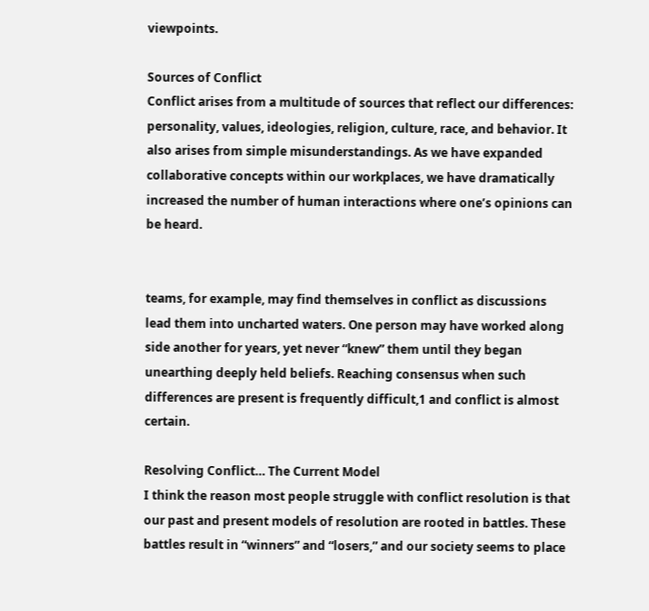viewpoints.

Sources of Conflict
Conflict arises from a multitude of sources that reflect our differences: personality, values, ideologies, religion, culture, race, and behavior. It also arises from simple misunderstandings. As we have expanded collaborative concepts within our workplaces, we have dramatically increased the number of human interactions where one’s opinions can be heard.


teams, for example, may find themselves in conflict as discussions lead them into uncharted waters. One person may have worked along side another for years, yet never “knew” them until they began unearthing deeply held beliefs. Reaching consensus when such differences are present is frequently difficult,1 and conflict is almost certain.

Resolving Conflict… The Current Model
I think the reason most people struggle with conflict resolution is that our past and present models of resolution are rooted in battles. These battles result in “winners” and “losers,” and our society seems to place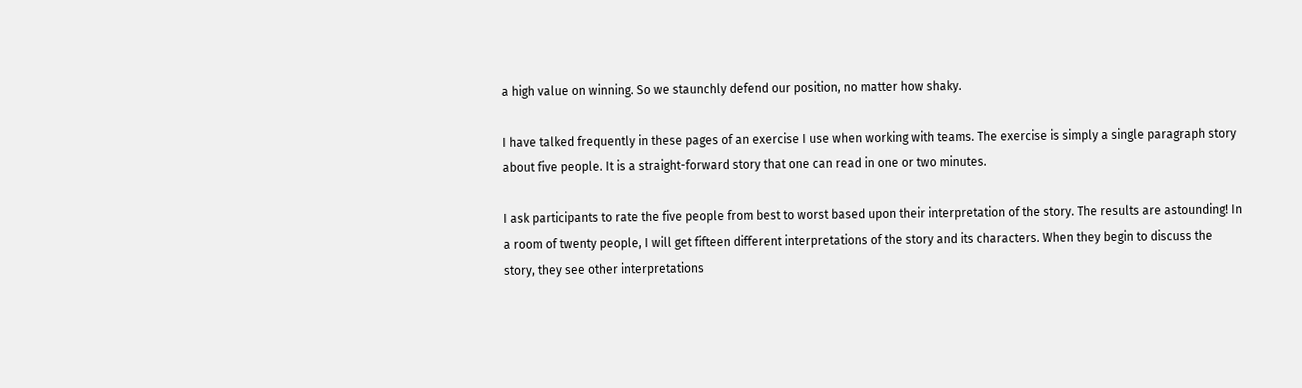a high value on winning. So we staunchly defend our position, no matter how shaky.

I have talked frequently in these pages of an exercise I use when working with teams. The exercise is simply a single paragraph story about five people. It is a straight-forward story that one can read in one or two minutes.

I ask participants to rate the five people from best to worst based upon their interpretation of the story. The results are astounding! In a room of twenty people, I will get fifteen different interpretations of the story and its characters. When they begin to discuss the story, they see other interpretations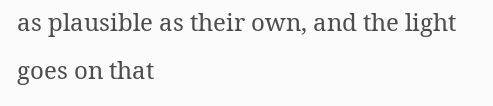as plausible as their own, and the light goes on that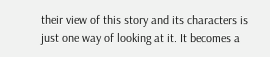their view of this story and its characters is just one way of looking at it. It becomes a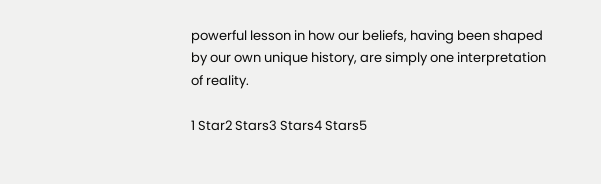powerful lesson in how our beliefs, having been shaped by our own unique history, are simply one interpretation of reality.

1 Star2 Stars3 Stars4 Stars5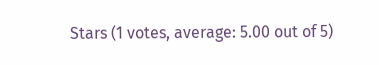Stars (1 votes, average: 5.00 out of 5)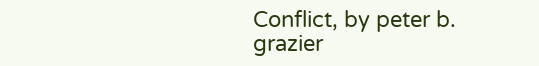Conflict, by peter b. grazier